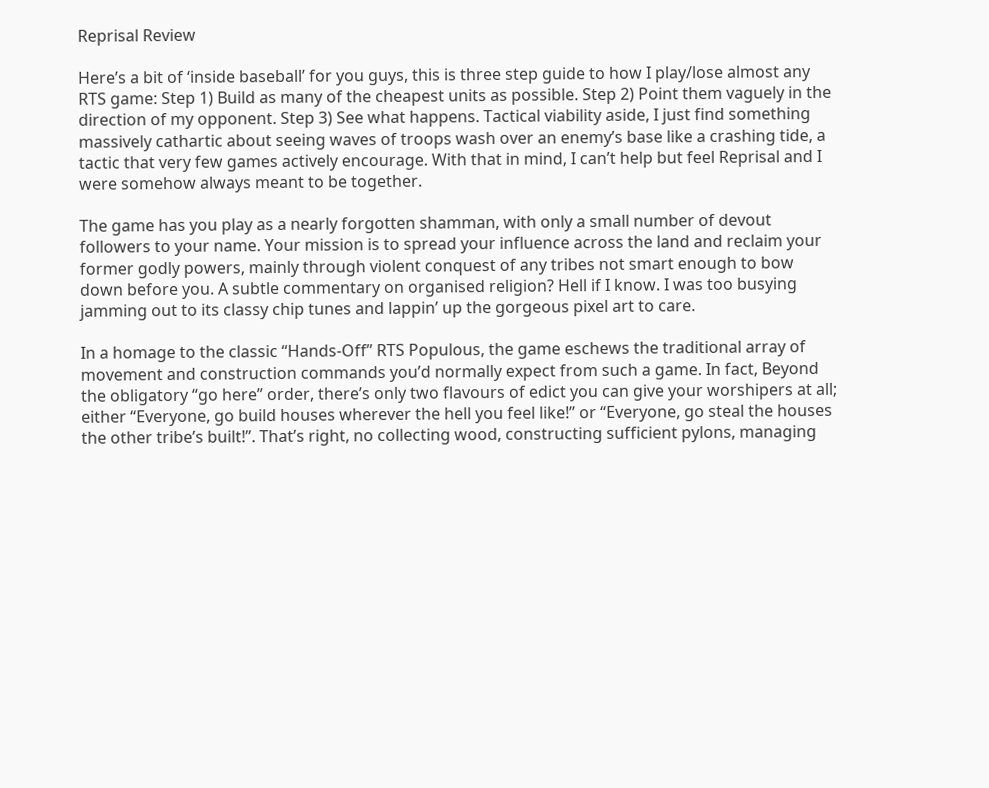Reprisal Review

Here’s a bit of ‘inside baseball’ for you guys, this is three step guide to how I play/lose almost any RTS game: Step 1) Build as many of the cheapest units as possible. Step 2) Point them vaguely in the direction of my opponent. Step 3) See what happens. Tactical viability aside, I just find something massively cathartic about seeing waves of troops wash over an enemy’s base like a crashing tide, a tactic that very few games actively encourage. With that in mind, I can’t help but feel Reprisal and I were somehow always meant to be together.

The game has you play as a nearly forgotten shamman, with only a small number of devout followers to your name. Your mission is to spread your influence across the land and reclaim your former godly powers, mainly through violent conquest of any tribes not smart enough to bow down before you. A subtle commentary on organised religion? Hell if I know. I was too busying jamming out to its classy chip tunes and lappin’ up the gorgeous pixel art to care.

In a homage to the classic “Hands-Off” RTS Populous, the game eschews the traditional array of movement and construction commands you’d normally expect from such a game. In fact, Beyond the obligatory “go here” order, there’s only two flavours of edict you can give your worshipers at all; either “Everyone, go build houses wherever the hell you feel like!” or “Everyone, go steal the houses the other tribe’s built!”. That’s right, no collecting wood, constructing sufficient pylons, managing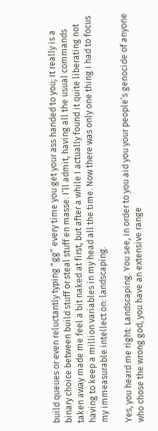build queues or even reluctantly typing “gg” every time you get your ass handed to you; It really is a binary choice between build stuff or steal stuff en masse. I’ll admit, having all the usual commands taken away made me feel a bit naked at first, but after a while I actually found it quite liberating not having to keep a million variables in my head all the time. Now there was only one thing I had to focus my immeasurable intellect on: landscaping.

Yes, you heard me right: Landscaping. You see, In order to you aid you your people’s genocide of anyone who chose the wrong god, you have an extensive range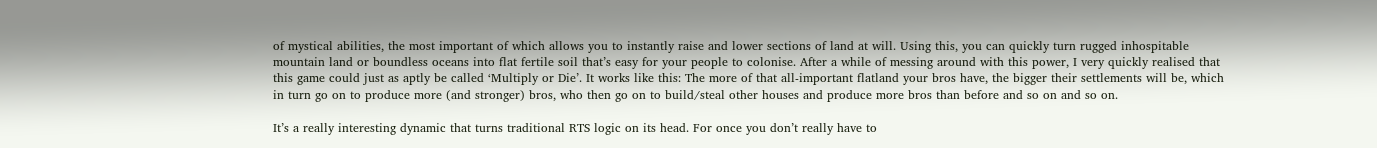of mystical abilities, the most important of which allows you to instantly raise and lower sections of land at will. Using this, you can quickly turn rugged inhospitable mountain land or boundless oceans into flat fertile soil that’s easy for your people to colonise. After a while of messing around with this power, I very quickly realised that this game could just as aptly be called ‘Multiply or Die’. It works like this: The more of that all-important flatland your bros have, the bigger their settlements will be, which in turn go on to produce more (and stronger) bros, who then go on to build/steal other houses and produce more bros than before and so on and so on.

It’s a really interesting dynamic that turns traditional RTS logic on its head. For once you don’t really have to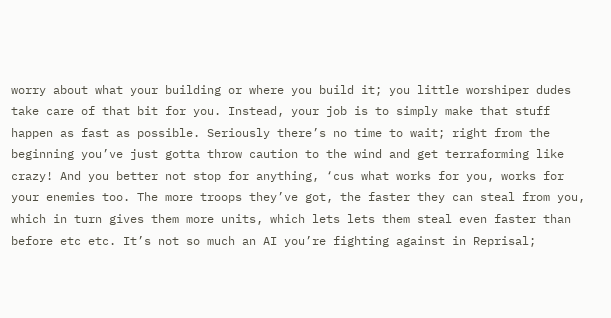worry about what your building or where you build it; you little worshiper dudes take care of that bit for you. Instead, your job is to simply make that stuff happen as fast as possible. Seriously there’s no time to wait; right from the beginning you’ve just gotta throw caution to the wind and get terraforming like crazy! And you better not stop for anything, ‘cus what works for you, works for your enemies too. The more troops they’ve got, the faster they can steal from you, which in turn gives them more units, which lets lets them steal even faster than before etc etc. It’s not so much an AI you’re fighting against in Reprisal;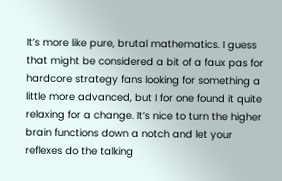It’s more like pure, brutal mathematics. I guess that might be considered a bit of a faux pas for hardcore strategy fans looking for something a little more advanced, but I for one found it quite relaxing for a change. It’s nice to turn the higher brain functions down a notch and let your reflexes do the talking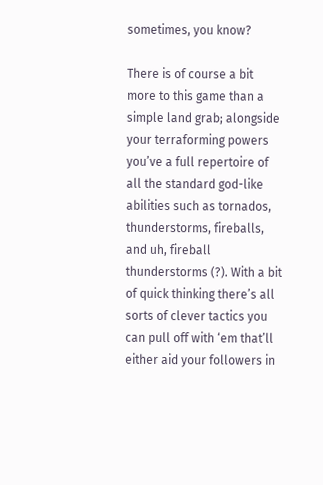sometimes, you know?

There is of course a bit more to this game than a simple land grab; alongside your terraforming powers you’ve a full repertoire of all the standard god-like abilities such as tornados, thunderstorms, fireballs, and uh, fireball thunderstorms (?). With a bit of quick thinking there’s all sorts of clever tactics you can pull off with ‘em that’ll either aid your followers in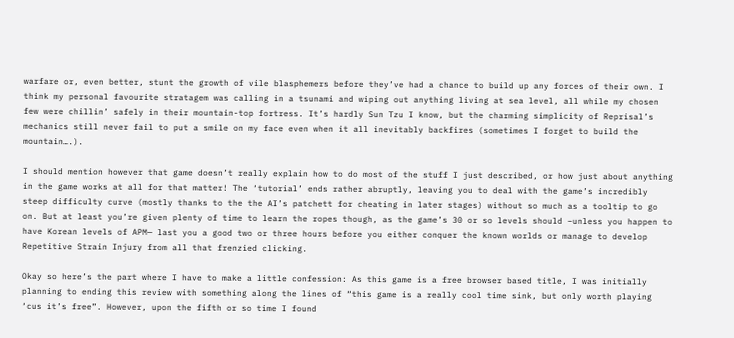warfare or, even better, stunt the growth of vile blasphemers before they’ve had a chance to build up any forces of their own. I think my personal favourite stratagem was calling in a tsunami and wiping out anything living at sea level, all while my chosen few were chillin’ safely in their mountain-top fortress. It’s hardly Sun Tzu I know, but the charming simplicity of Reprisal’s mechanics still never fail to put a smile on my face even when it all inevitably backfires (sometimes I forget to build the mountain….).

I should mention however that game doesn’t really explain how to do most of the stuff I just described, or how just about anything in the game works at all for that matter! The ‘tutorial’ ends rather abruptly, leaving you to deal with the game’s incredibly steep difficulty curve (mostly thanks to the the AI’s patchett for cheating in later stages) without so much as a tooltip to go on. But at least you’re given plenty of time to learn the ropes though, as the game’s 30 or so levels should –unless you happen to have Korean levels of APM— last you a good two or three hours before you either conquer the known worlds or manage to develop Repetitive Strain Injury from all that frenzied clicking.

Okay so here’s the part where I have to make a little confession: As this game is a free browser based title, I was initially planning to ending this review with something along the lines of “this game is a really cool time sink, but only worth playing ‘cus it’s free”. However, upon the fifth or so time I found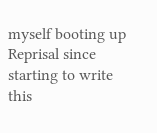myself booting up Reprisal since starting to write this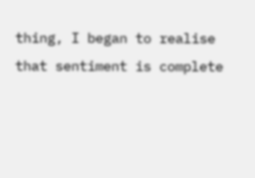thing, I began to realise that sentiment is complete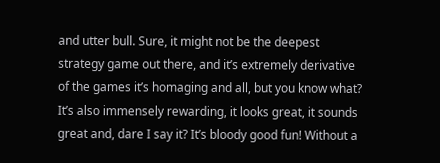and utter bull. Sure, it might not be the deepest strategy game out there, and it’s extremely derivative of the games it’s homaging and all, but you know what? It’s also immensely rewarding, it looks great, it sounds great and, dare I say it? It’s bloody good fun! Without a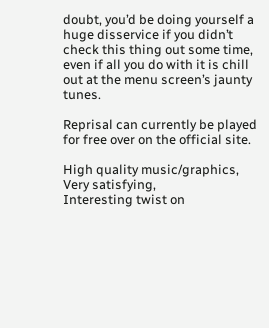doubt, you’d be doing yourself a huge disservice if you didn’t check this thing out some time, even if all you do with it is chill out at the menu screen’s jaunty tunes.

Reprisal can currently be played for free over on the official site.

High quality music/graphics,
Very satisfying,
Interesting twist on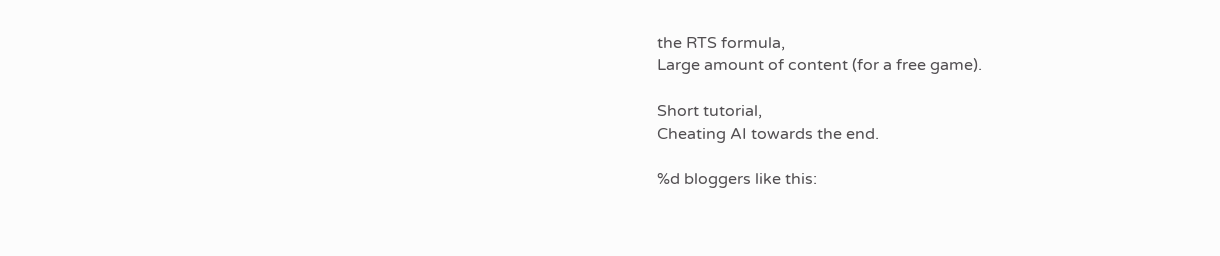the RTS formula,
Large amount of content (for a free game).

Short tutorial,
Cheating AI towards the end.

%d bloggers like this: